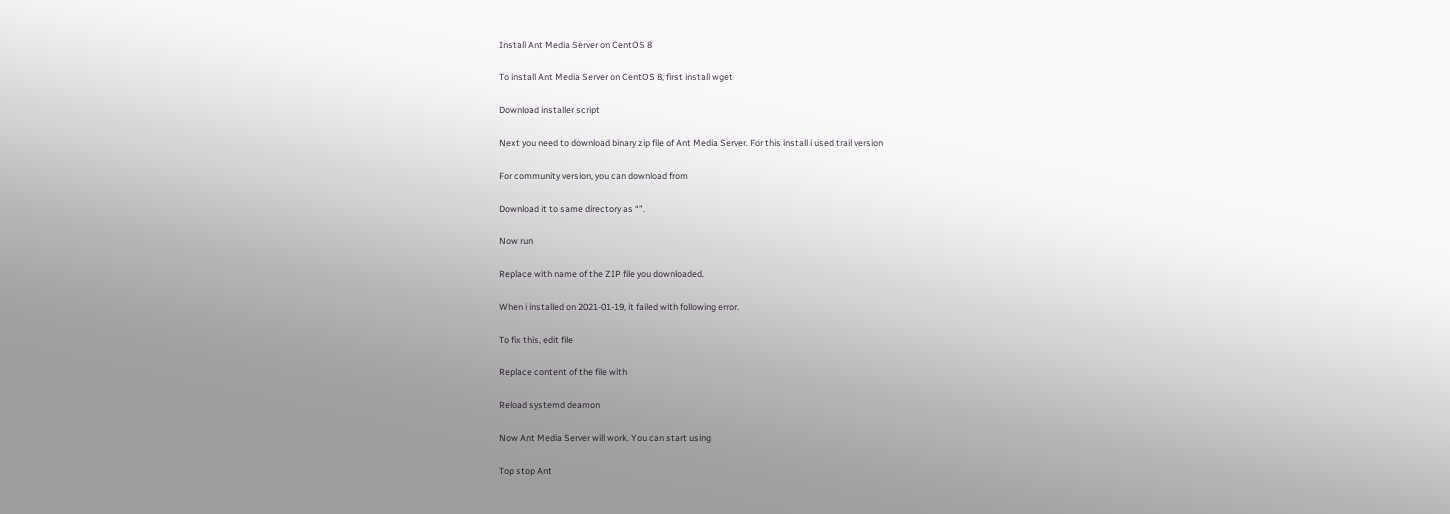Install Ant Media Server on CentOS 8

To install Ant Media Server on CentOS 8, first install wget

Download installer script

Next you need to download binary zip file of Ant Media Server. For this install i used trail version

For community version, you can download from

Download it to same directory as “”.

Now run

Replace with name of the ZIP file you downloaded.

When i installed on 2021-01-19, it failed with following error.

To fix this, edit file

Replace content of the file with

Reload systemd deamon

Now Ant Media Server will work. You can start using

Top stop Ant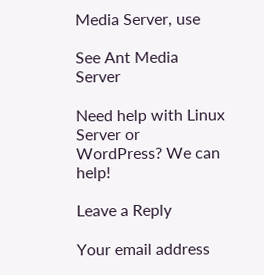Media Server, use

See Ant Media Server

Need help with Linux Server or WordPress? We can help!

Leave a Reply

Your email address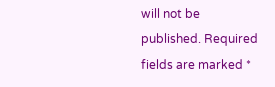will not be published. Required fields are marked *